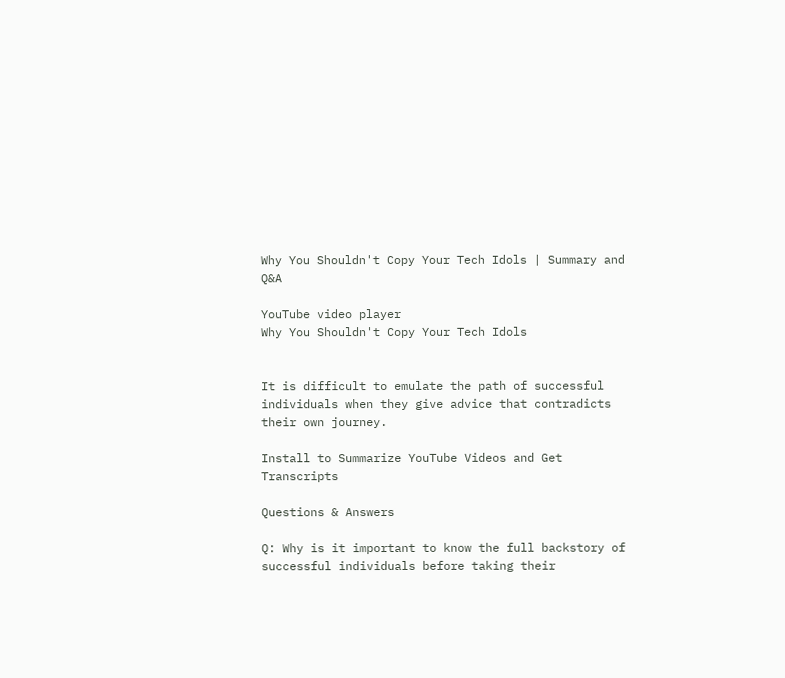Why You Shouldn't Copy Your Tech Idols | Summary and Q&A

YouTube video player
Why You Shouldn't Copy Your Tech Idols


It is difficult to emulate the path of successful individuals when they give advice that contradicts their own journey.

Install to Summarize YouTube Videos and Get Transcripts

Questions & Answers

Q: Why is it important to know the full backstory of successful individuals before taking their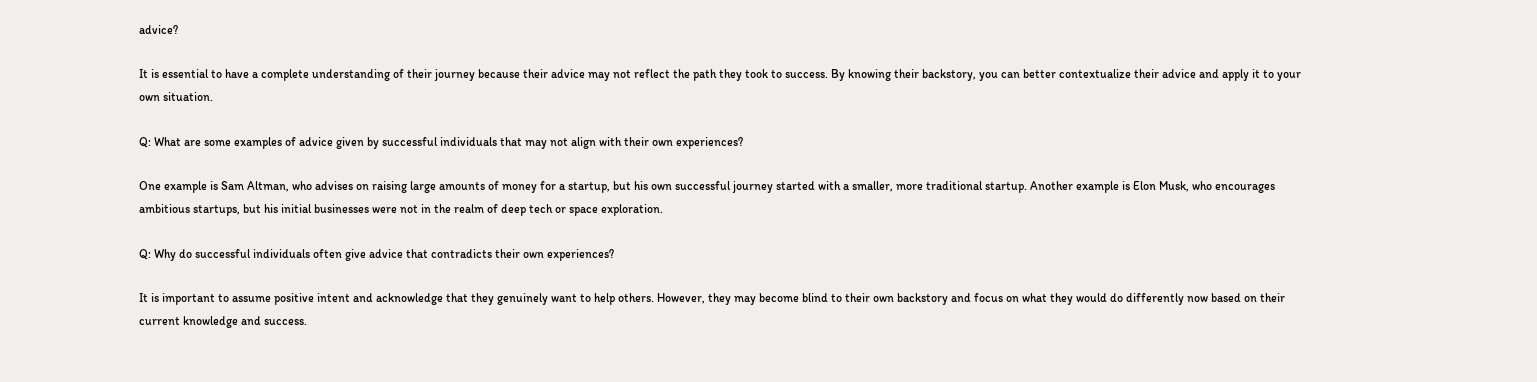advice?

It is essential to have a complete understanding of their journey because their advice may not reflect the path they took to success. By knowing their backstory, you can better contextualize their advice and apply it to your own situation.

Q: What are some examples of advice given by successful individuals that may not align with their own experiences?

One example is Sam Altman, who advises on raising large amounts of money for a startup, but his own successful journey started with a smaller, more traditional startup. Another example is Elon Musk, who encourages ambitious startups, but his initial businesses were not in the realm of deep tech or space exploration.

Q: Why do successful individuals often give advice that contradicts their own experiences?

It is important to assume positive intent and acknowledge that they genuinely want to help others. However, they may become blind to their own backstory and focus on what they would do differently now based on their current knowledge and success.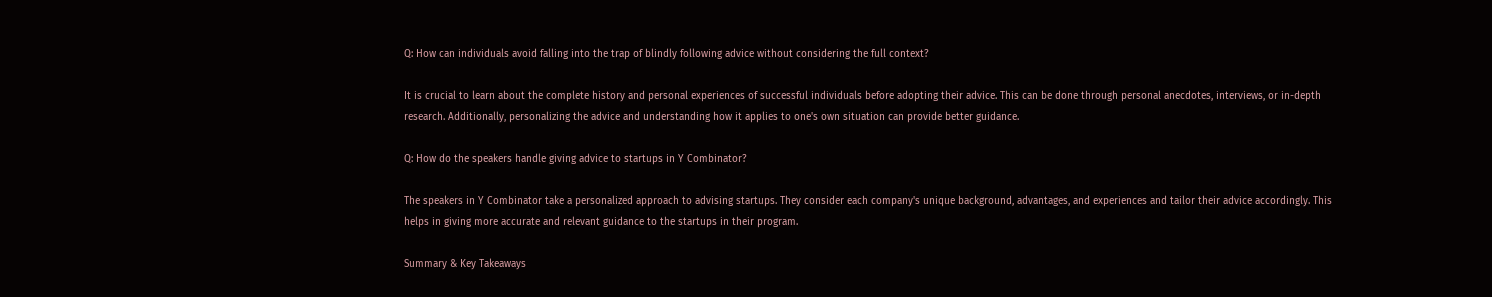Q: How can individuals avoid falling into the trap of blindly following advice without considering the full context?

It is crucial to learn about the complete history and personal experiences of successful individuals before adopting their advice. This can be done through personal anecdotes, interviews, or in-depth research. Additionally, personalizing the advice and understanding how it applies to one's own situation can provide better guidance.

Q: How do the speakers handle giving advice to startups in Y Combinator?

The speakers in Y Combinator take a personalized approach to advising startups. They consider each company's unique background, advantages, and experiences and tailor their advice accordingly. This helps in giving more accurate and relevant guidance to the startups in their program.

Summary & Key Takeaways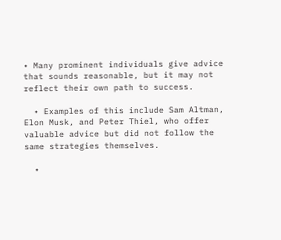• Many prominent individuals give advice that sounds reasonable, but it may not reflect their own path to success.

  • Examples of this include Sam Altman, Elon Musk, and Peter Thiel, who offer valuable advice but did not follow the same strategies themselves.

  •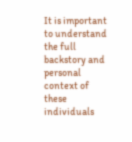It is important to understand the full backstory and personal context of these individuals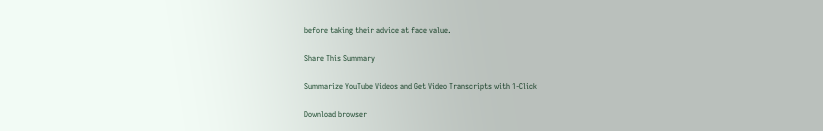before taking their advice at face value.

Share This Summary

Summarize YouTube Videos and Get Video Transcripts with 1-Click

Download browser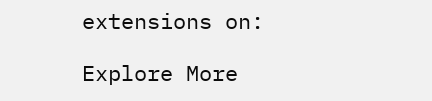extensions on:

Explore More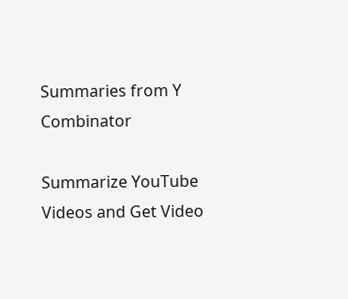Summaries from Y Combinator

Summarize YouTube Videos and Get Video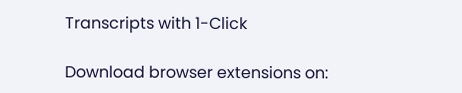Transcripts with 1-Click

Download browser extensions on: